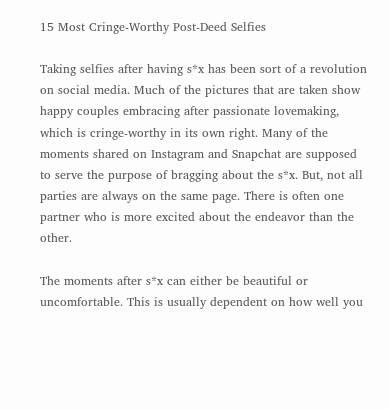15 Most Cringe-Worthy Post-Deed Selfies

Taking selfies after having s*x has been sort of a revolution on social media. Much of the pictures that are taken show happy couples embracing after passionate lovemaking, which is cringe-worthy in its own right. Many of the moments shared on Instagram and Snapchat are supposed to serve the purpose of bragging about the s*x. But, not all parties are always on the same page. There is often one partner who is more excited about the endeavor than the other.

The moments after s*x can either be beautiful or uncomfortable. This is usually dependent on how well you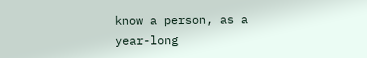know a person, as a year-long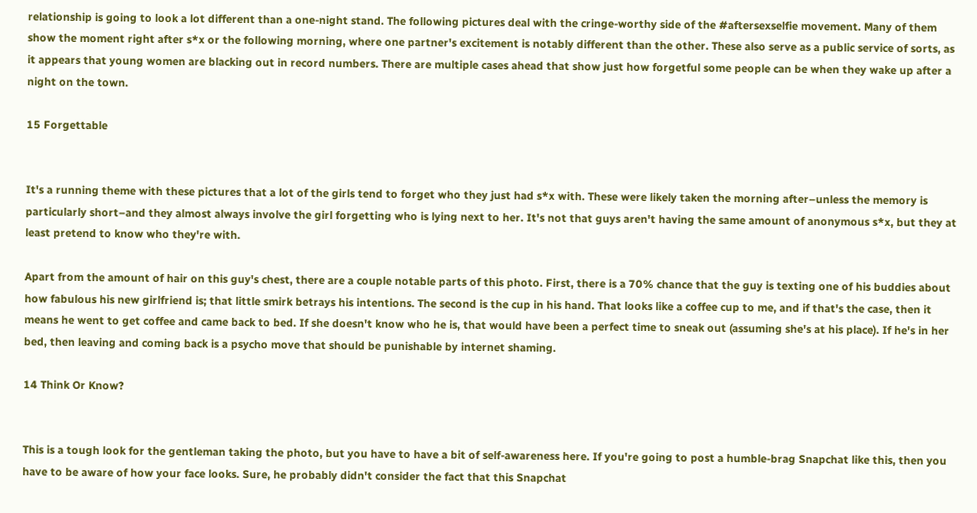relationship is going to look a lot different than a one-night stand. The following pictures deal with the cringe-worthy side of the #aftersexselfie movement. Many of them show the moment right after s*x or the following morning, where one partner's excitement is notably different than the other. These also serve as a public service of sorts, as it appears that young women are blacking out in record numbers. There are multiple cases ahead that show just how forgetful some people can be when they wake up after a night on the town.

15 Forgettable


It's a running theme with these pictures that a lot of the girls tend to forget who they just had s*x with. These were likely taken the morning after–unless the memory is particularly short–and they almost always involve the girl forgetting who is lying next to her. It's not that guys aren't having the same amount of anonymous s*x, but they at least pretend to know who they're with.

Apart from the amount of hair on this guy's chest, there are a couple notable parts of this photo. First, there is a 70% chance that the guy is texting one of his buddies about how fabulous his new girlfriend is; that little smirk betrays his intentions. The second is the cup in his hand. That looks like a coffee cup to me, and if that's the case, then it means he went to get coffee and came back to bed. If she doesn't know who he is, that would have been a perfect time to sneak out (assuming she's at his place). If he's in her bed, then leaving and coming back is a psycho move that should be punishable by internet shaming.

14 Think Or Know?


This is a tough look for the gentleman taking the photo, but you have to have a bit of self-awareness here. If you're going to post a humble-brag Snapchat like this, then you have to be aware of how your face looks. Sure, he probably didn't consider the fact that this Snapchat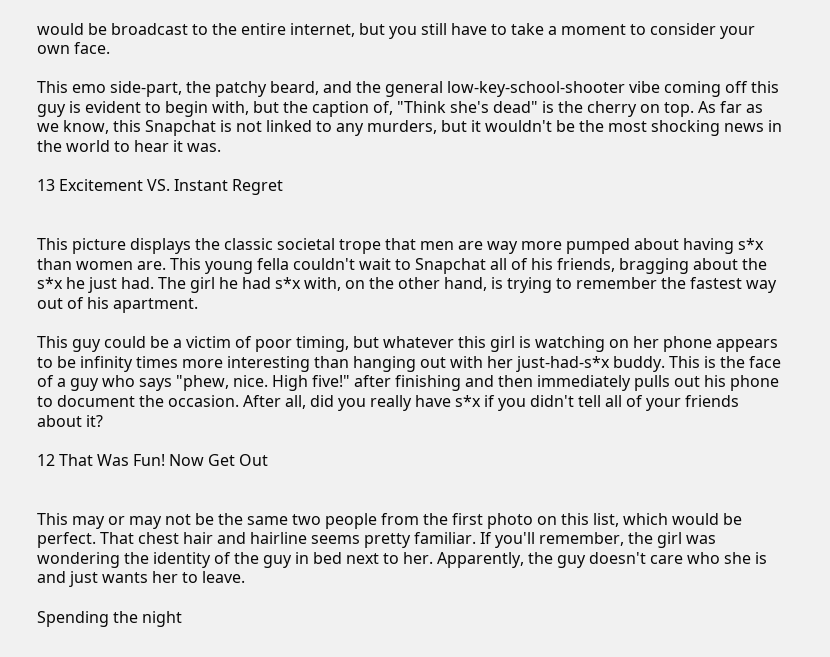would be broadcast to the entire internet, but you still have to take a moment to consider your own face.

This emo side-part, the patchy beard, and the general low-key-school-shooter vibe coming off this guy is evident to begin with, but the caption of, "Think she's dead" is the cherry on top. As far as we know, this Snapchat is not linked to any murders, but it wouldn't be the most shocking news in the world to hear it was.

13 Excitement VS. Instant Regret


This picture displays the classic societal trope that men are way more pumped about having s*x than women are. This young fella couldn't wait to Snapchat all of his friends, bragging about the s*x he just had. The girl he had s*x with, on the other hand, is trying to remember the fastest way out of his apartment.

This guy could be a victim of poor timing, but whatever this girl is watching on her phone appears to be infinity times more interesting than hanging out with her just-had-s*x buddy. This is the face of a guy who says "phew, nice. High five!" after finishing and then immediately pulls out his phone to document the occasion. After all, did you really have s*x if you didn't tell all of your friends about it?

12 That Was Fun! Now Get Out


This may or may not be the same two people from the first photo on this list, which would be perfect. That chest hair and hairline seems pretty familiar. If you'll remember, the girl was wondering the identity of the guy in bed next to her. Apparently, the guy doesn't care who she is and just wants her to leave.

Spending the night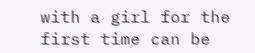with a girl for the first time can be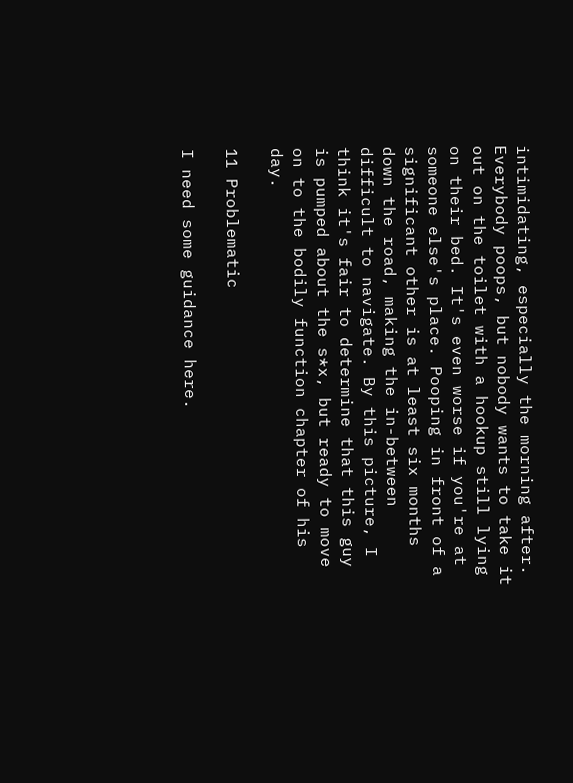intimidating, especially the morning after. Everybody poops, but nobody wants to take it out on the toilet with a hookup still lying on their bed. It's even worse if you're at someone else's place. Pooping in front of a significant other is at least six months down the road, making the in-between difficult to navigate. By this picture, I think it's fair to determine that this guy is pumped about the s*x, but ready to move on to the bodily function chapter of his day.

11 Problematic

I need some guidance here.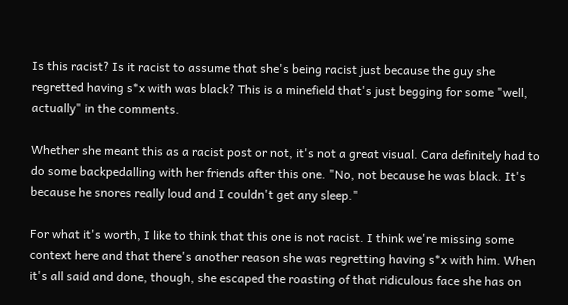Is this racist? Is it racist to assume that she's being racist just because the guy she regretted having s*x with was black? This is a minefield that's just begging for some "well, actually" in the comments.

Whether she meant this as a racist post or not, it's not a great visual. Cara definitely had to do some backpedalling with her friends after this one. "No, not because he was black. It's because he snores really loud and I couldn't get any sleep."

For what it's worth, I like to think that this one is not racist. I think we're missing some context here and that there's another reason she was regretting having s*x with him. When it's all said and done, though, she escaped the roasting of that ridiculous face she has on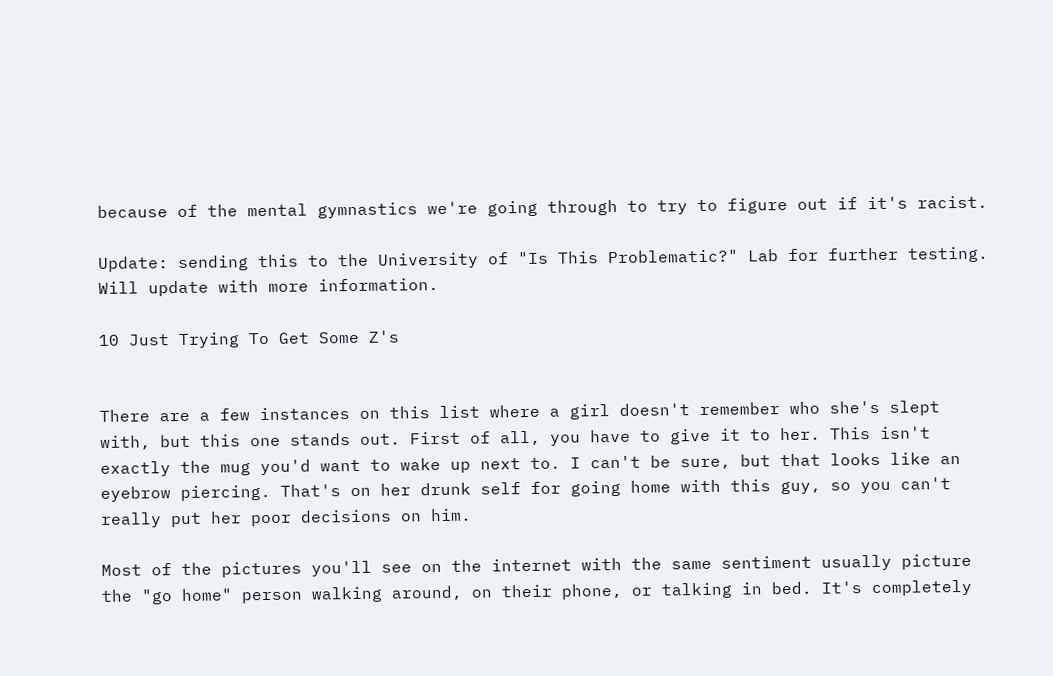because of the mental gymnastics we're going through to try to figure out if it's racist.

Update: sending this to the University of "Is This Problematic?" Lab for further testing. Will update with more information.

10 Just Trying To Get Some Z's


There are a few instances on this list where a girl doesn't remember who she's slept with, but this one stands out. First of all, you have to give it to her. This isn't exactly the mug you'd want to wake up next to. I can't be sure, but that looks like an eyebrow piercing. That's on her drunk self for going home with this guy, so you can't really put her poor decisions on him.

Most of the pictures you'll see on the internet with the same sentiment usually picture the "go home" person walking around, on their phone, or talking in bed. It's completely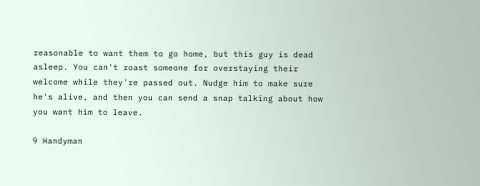reasonable to want them to go home, but this guy is dead asleep. You can't roast someone for overstaying their welcome while they're passed out. Nudge him to make sure he's alive, and then you can send a snap talking about how you want him to leave.

9 Handyman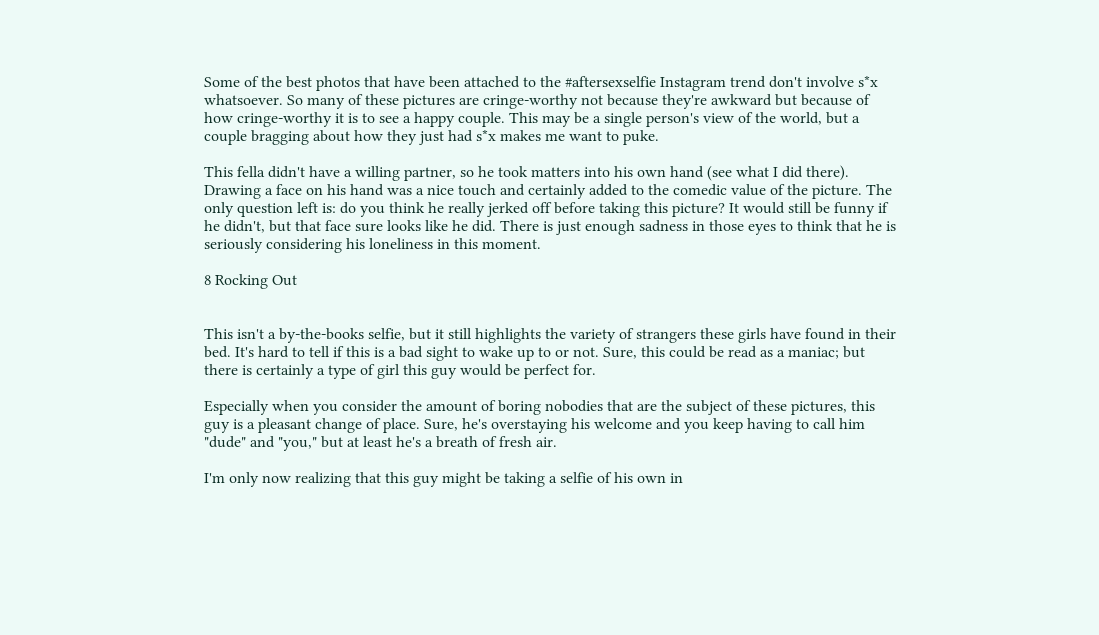Some of the best photos that have been attached to the #aftersexselfie Instagram trend don't involve s*x whatsoever. So many of these pictures are cringe-worthy not because they're awkward but because of how cringe-worthy it is to see a happy couple. This may be a single person's view of the world, but a couple bragging about how they just had s*x makes me want to puke.

This fella didn't have a willing partner, so he took matters into his own hand (see what I did there). Drawing a face on his hand was a nice touch and certainly added to the comedic value of the picture. The only question left is: do you think he really jerked off before taking this picture? It would still be funny if he didn't, but that face sure looks like he did. There is just enough sadness in those eyes to think that he is seriously considering his loneliness in this moment.

8 Rocking Out


This isn't a by-the-books selfie, but it still highlights the variety of strangers these girls have found in their bed. It's hard to tell if this is a bad sight to wake up to or not. Sure, this could be read as a maniac; but there is certainly a type of girl this guy would be perfect for.

Especially when you consider the amount of boring nobodies that are the subject of these pictures, this guy is a pleasant change of place. Sure, he's overstaying his welcome and you keep having to call him "dude" and "you," but at least he's a breath of fresh air.

I'm only now realizing that this guy might be taking a selfie of his own in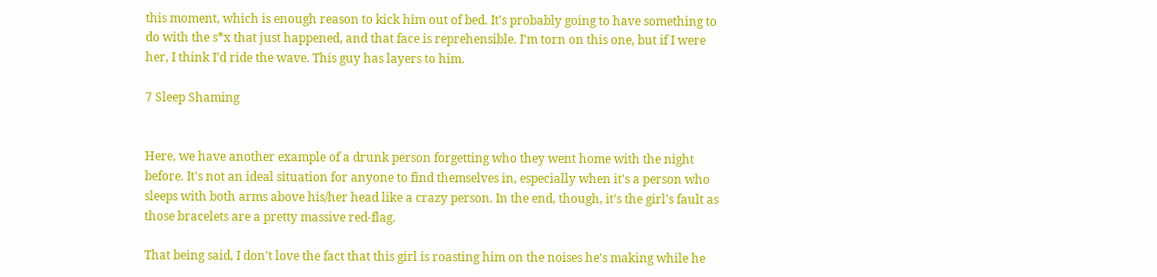this moment, which is enough reason to kick him out of bed. It's probably going to have something to do with the s*x that just happened, and that face is reprehensible. I'm torn on this one, but if I were her, I think I'd ride the wave. This guy has layers to him.

7 Sleep Shaming


Here, we have another example of a drunk person forgetting who they went home with the night before. It's not an ideal situation for anyone to find themselves in, especially when it's a person who sleeps with both arms above his/her head like a crazy person. In the end, though, it's the girl's fault as those bracelets are a pretty massive red-flag.

That being said, I don't love the fact that this girl is roasting him on the noises he's making while he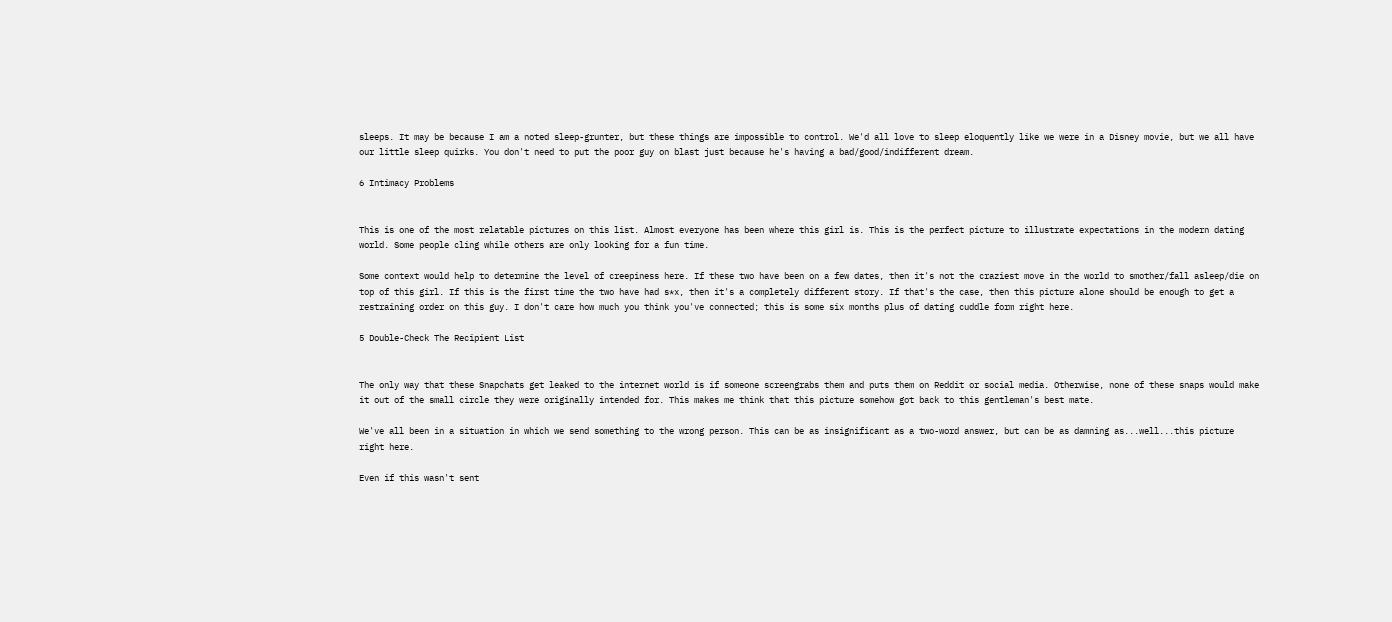sleeps. It may be because I am a noted sleep-grunter, but these things are impossible to control. We'd all love to sleep eloquently like we were in a Disney movie, but we all have our little sleep quirks. You don't need to put the poor guy on blast just because he's having a bad/good/indifferent dream.

6 Intimacy Problems


This is one of the most relatable pictures on this list. Almost everyone has been where this girl is. This is the perfect picture to illustrate expectations in the modern dating world. Some people cling while others are only looking for a fun time.

Some context would help to determine the level of creepiness here. If these two have been on a few dates, then it's not the craziest move in the world to smother/fall asleep/die on top of this girl. If this is the first time the two have had s*x, then it's a completely different story. If that's the case, then this picture alone should be enough to get a restraining order on this guy. I don't care how much you think you've connected; this is some six months plus of dating cuddle form right here.

5 Double-Check The Recipient List


The only way that these Snapchats get leaked to the internet world is if someone screengrabs them and puts them on Reddit or social media. Otherwise, none of these snaps would make it out of the small circle they were originally intended for. This makes me think that this picture somehow got back to this gentleman's best mate.

We've all been in a situation in which we send something to the wrong person. This can be as insignificant as a two-word answer, but can be as damning as...well...this picture right here.

Even if this wasn't sent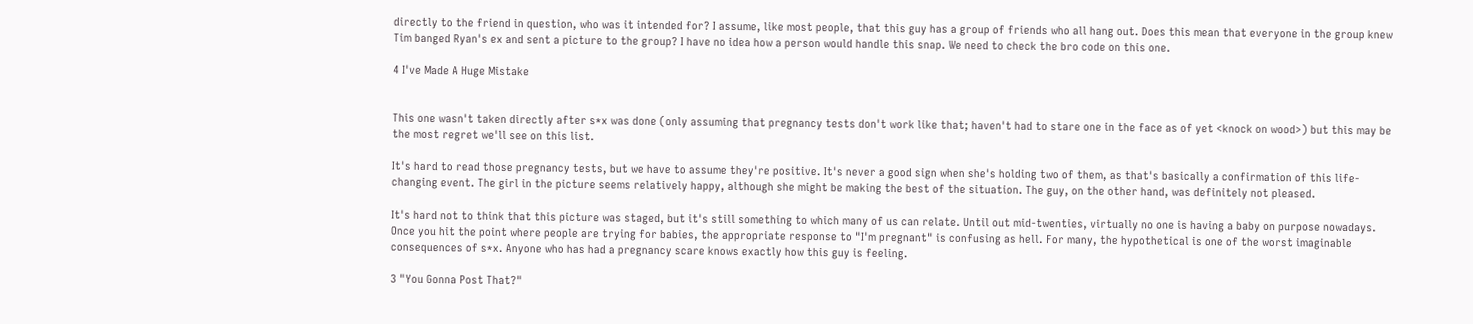directly to the friend in question, who was it intended for? I assume, like most people, that this guy has a group of friends who all hang out. Does this mean that everyone in the group knew Tim banged Ryan's ex and sent a picture to the group? I have no idea how a person would handle this snap. We need to check the bro code on this one.

4 I've Made A Huge Mistake


This one wasn't taken directly after s*x was done (only assuming that pregnancy tests don't work like that; haven't had to stare one in the face as of yet <knock on wood>) but this may be the most regret we'll see on this list.

It's hard to read those pregnancy tests, but we have to assume they're positive. It's never a good sign when she's holding two of them, as that's basically a confirmation of this life-changing event. The girl in the picture seems relatively happy, although she might be making the best of the situation. The guy, on the other hand, was definitely not pleased.

It's hard not to think that this picture was staged, but it's still something to which many of us can relate. Until out mid-twenties, virtually no one is having a baby on purpose nowadays. Once you hit the point where people are trying for babies, the appropriate response to "I'm pregnant" is confusing as hell. For many, the hypothetical is one of the worst imaginable consequences of s*x. Anyone who has had a pregnancy scare knows exactly how this guy is feeling.

3 "You Gonna Post That?"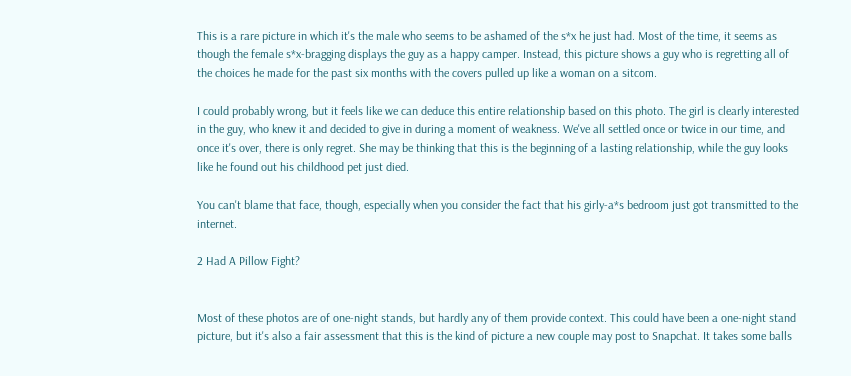This is a rare picture in which it's the male who seems to be ashamed of the s*x he just had. Most of the time, it seems as though the female s*x-bragging displays the guy as a happy camper. Instead, this picture shows a guy who is regretting all of the choices he made for the past six months with the covers pulled up like a woman on a sitcom.

I could probably wrong, but it feels like we can deduce this entire relationship based on this photo. The girl is clearly interested in the guy, who knew it and decided to give in during a moment of weakness. We've all settled once or twice in our time, and once it's over, there is only regret. She may be thinking that this is the beginning of a lasting relationship, while the guy looks like he found out his childhood pet just died.

You can't blame that face, though, especially when you consider the fact that his girly-a*s bedroom just got transmitted to the internet.

2 Had A Pillow Fight?


Most of these photos are of one-night stands, but hardly any of them provide context. This could have been a one-night stand picture, but it's also a fair assessment that this is the kind of picture a new couple may post to Snapchat. It takes some balls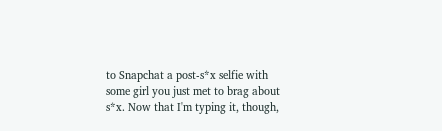to Snapchat a post-s*x selfie with some girl you just met to brag about s*x. Now that I'm typing it, though,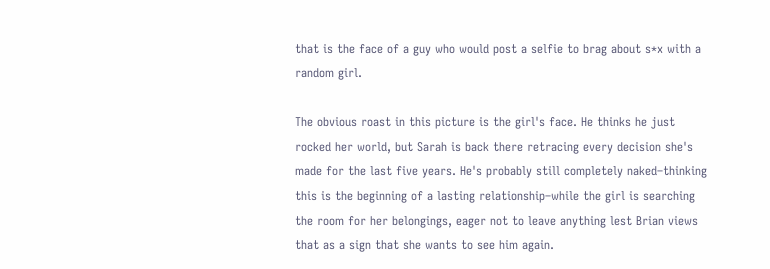that is the face of a guy who would post a selfie to brag about s*x with a random girl.

The obvious roast in this picture is the girl's face. He thinks he just rocked her world, but Sarah is back there retracing every decision she's made for the last five years. He's probably still completely naked–thinking this is the beginning of a lasting relationship–while the girl is searching the room for her belongings, eager not to leave anything lest Brian views that as a sign that she wants to see him again.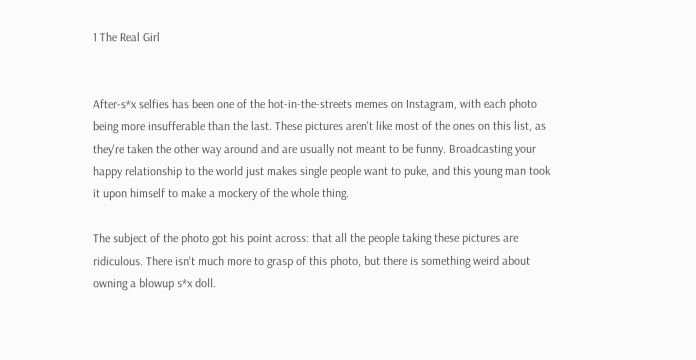1 The Real Girl


After-s*x selfies has been one of the hot-in-the-streets memes on Instagram, with each photo being more insufferable than the last. These pictures aren't like most of the ones on this list, as they're taken the other way around and are usually not meant to be funny. Broadcasting your happy relationship to the world just makes single people want to puke, and this young man took it upon himself to make a mockery of the whole thing.

The subject of the photo got his point across: that all the people taking these pictures are ridiculous. There isn't much more to grasp of this photo, but there is something weird about owning a blowup s*x doll.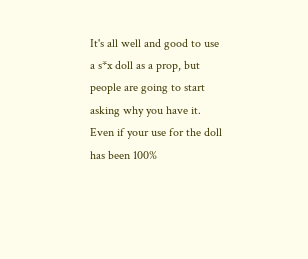It's all well and good to use a s*x doll as a prop, but people are going to start asking why you have it. Even if your use for the doll has been 100%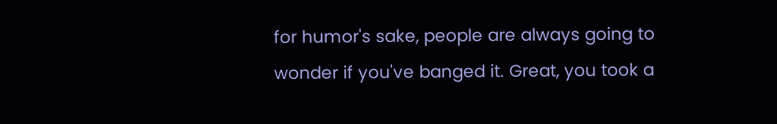for humor's sake, people are always going to wonder if you've banged it. Great, you took a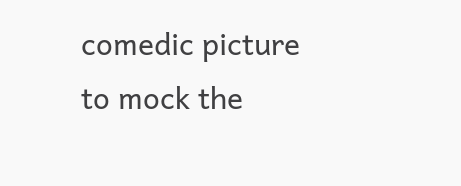comedic picture to mock the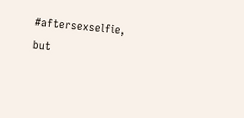#aftersexselfie, but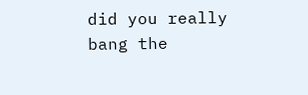did you really bang the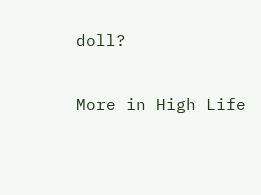doll?

More in High Life